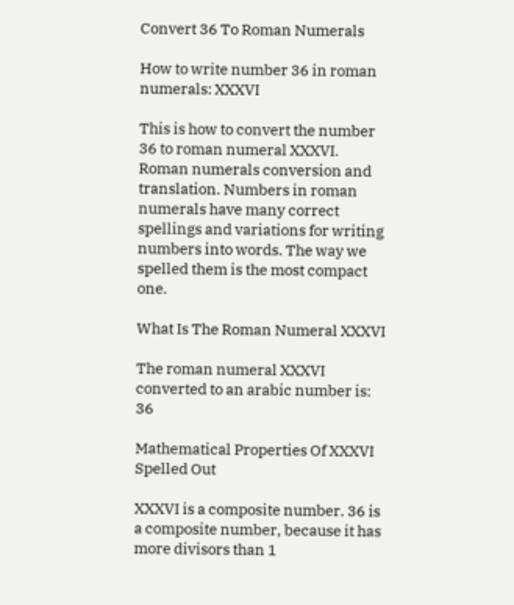Convert 36 To Roman Numerals

How to write number 36 in roman numerals: XXXVI

This is how to convert the number 36 to roman numeral XXXVI. Roman numerals conversion and translation. Numbers in roman numerals have many correct spellings and variations for writing numbers into words. The way we spelled them is the most compact one.

What Is The Roman Numeral XXXVI

The roman numeral XXXVI converted to an arabic number is: 36

Mathematical Properties Of XXXVI Spelled Out

XXXVI is a composite number. 36 is a composite number, because it has more divisors than 1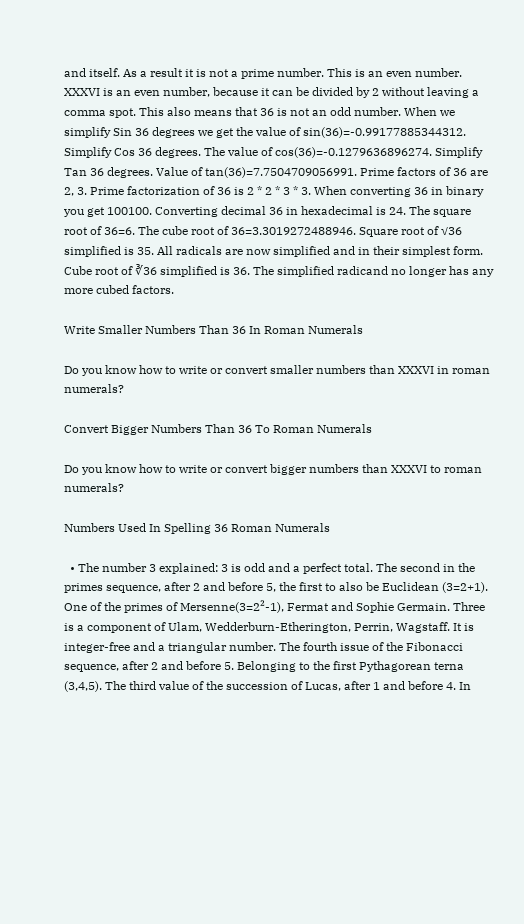and itself. As a result it is not a prime number. This is an even number. XXXVI is an even number, because it can be divided by 2 without leaving a comma spot. This also means that 36 is not an odd number. When we simplify Sin 36 degrees we get the value of sin(36)=-0.99177885344312. Simplify Cos 36 degrees. The value of cos(36)=-0.1279636896274. Simplify Tan 36 degrees. Value of tan(36)=7.7504709056991. Prime factors of 36 are 2, 3. Prime factorization of 36 is 2 * 2 * 3 * 3. When converting 36 in binary you get 100100. Converting decimal 36 in hexadecimal is 24. The square root of 36=6. The cube root of 36=3.3019272488946. Square root of √36 simplified is 35. All radicals are now simplified and in their simplest form. Cube root of ∛36 simplified is 36. The simplified radicand no longer has any more cubed factors.

Write Smaller Numbers Than 36 In Roman Numerals

Do you know how to write or convert smaller numbers than XXXVI in roman numerals?

Convert Bigger Numbers Than 36 To Roman Numerals

Do you know how to write or convert bigger numbers than XXXVI to roman numerals?

Numbers Used In Spelling 36 Roman Numerals

  • The number 3 explained: 3 is odd and a perfect total. The second in the primes sequence, after 2 and before 5, the first to also be Euclidean (3=2+1). One of the primes of Mersenne(3=2²-1), Fermat and Sophie Germain. Three is a component of Ulam, Wedderburn-Etherington, Perrin, Wagstaff. It is integer-free and a triangular number. The fourth issue of the Fibonacci sequence, after 2 and before 5. Belonging to the first Pythagorean terna (3,4,5). The third value of the succession of Lucas, after 1 and before 4. In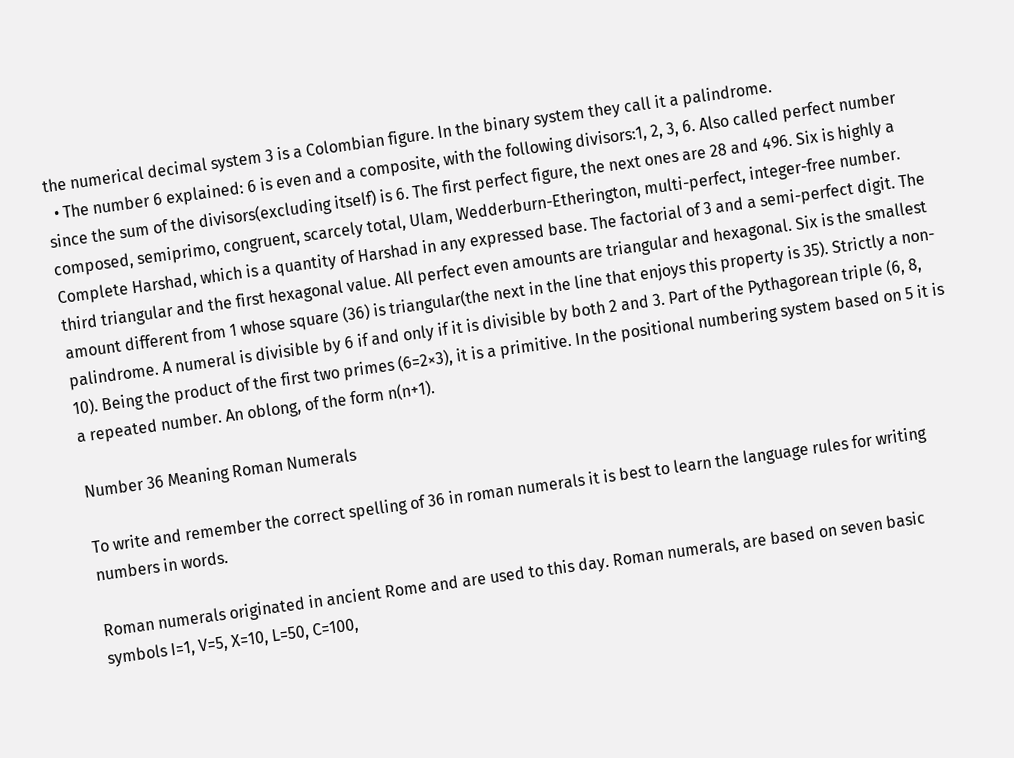the numerical decimal system 3 is a Colombian figure. In the binary system they call it a palindrome.
  • The number 6 explained: 6 is even and a composite, with the following divisors:1, 2, 3, 6. Also called perfect number since the sum of the divisors(excluding itself) is 6. The first perfect figure, the next ones are 28 and 496. Six is highly a composed, semiprimo, congruent, scarcely total, Ulam, Wedderburn-Etherington, multi-perfect, integer-free number. Complete Harshad, which is a quantity of Harshad in any expressed base. The factorial of 3 and a semi-perfect digit. The third triangular and the first hexagonal value. All perfect even amounts are triangular and hexagonal. Six is the smallest amount different from 1 whose square (36) is triangular(the next in the line that enjoys this property is 35). Strictly a non-palindrome. A numeral is divisible by 6 if and only if it is divisible by both 2 and 3. Part of the Pythagorean triple (6, 8, 10). Being the product of the first two primes (6=2×3), it is a primitive. In the positional numbering system based on 5 it is a repeated number. An oblong, of the form n(n+1).

Number 36 Meaning Roman Numerals

To write and remember the correct spelling of 36 in roman numerals it is best to learn the language rules for writing numbers in words.

Roman numerals originated in ancient Rome and are used to this day. Roman numerals, are based on seven basic symbols I=1, V=5, X=10, L=50, C=100,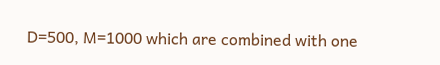D=500, M=1000 which are combined with one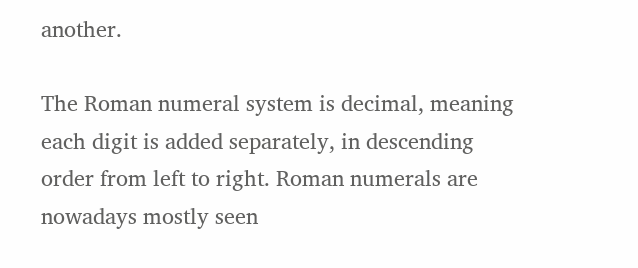another.

The Roman numeral system is decimal, meaning each digit is added separately, in descending order from left to right. Roman numerals are nowadays mostly seen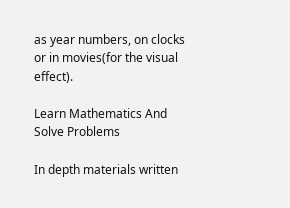as year numbers, on clocks or in movies(for the visual effect).

Learn Mathematics And Solve Problems

In depth materials written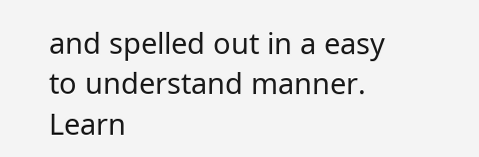and spelled out in a easy to understand manner. Learn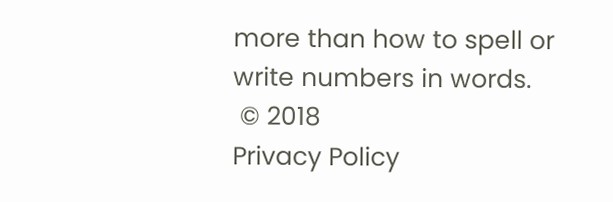more than how to spell or write numbers in words.
 © 2018
Privacy Policy